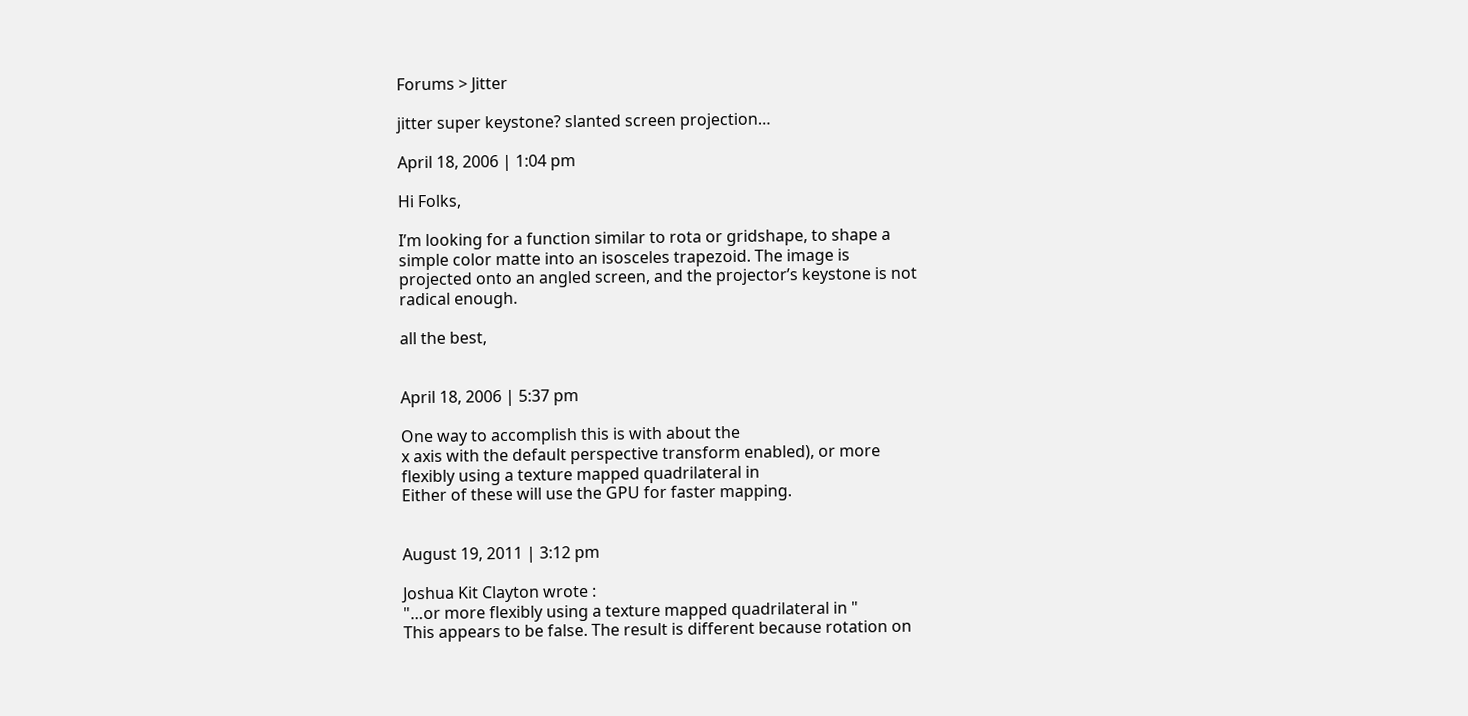Forums > Jitter

jitter super keystone? slanted screen projection…

April 18, 2006 | 1:04 pm

Hi Folks,

I’m looking for a function similar to rota or gridshape, to shape a
simple color matte into an isosceles trapezoid. The image is
projected onto an angled screen, and the projector’s keystone is not
radical enough.

all the best,


April 18, 2006 | 5:37 pm

One way to accomplish this is with about the
x axis with the default perspective transform enabled), or more
flexibly using a texture mapped quadrilateral in
Either of these will use the GPU for faster mapping.


August 19, 2011 | 3:12 pm

Joshua Kit Clayton wrote :
"…or more flexibly using a texture mapped quadrilateral in "
This appears to be false. The result is different because rotation on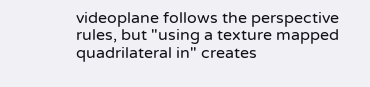videoplane follows the perspective rules, but "using a texture mapped quadrilateral in" creates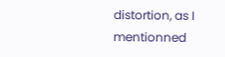distortion, as I mentionned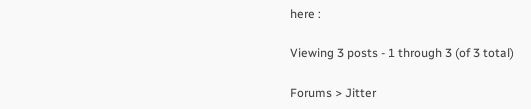here :

Viewing 3 posts - 1 through 3 (of 3 total)

Forums > Jitter